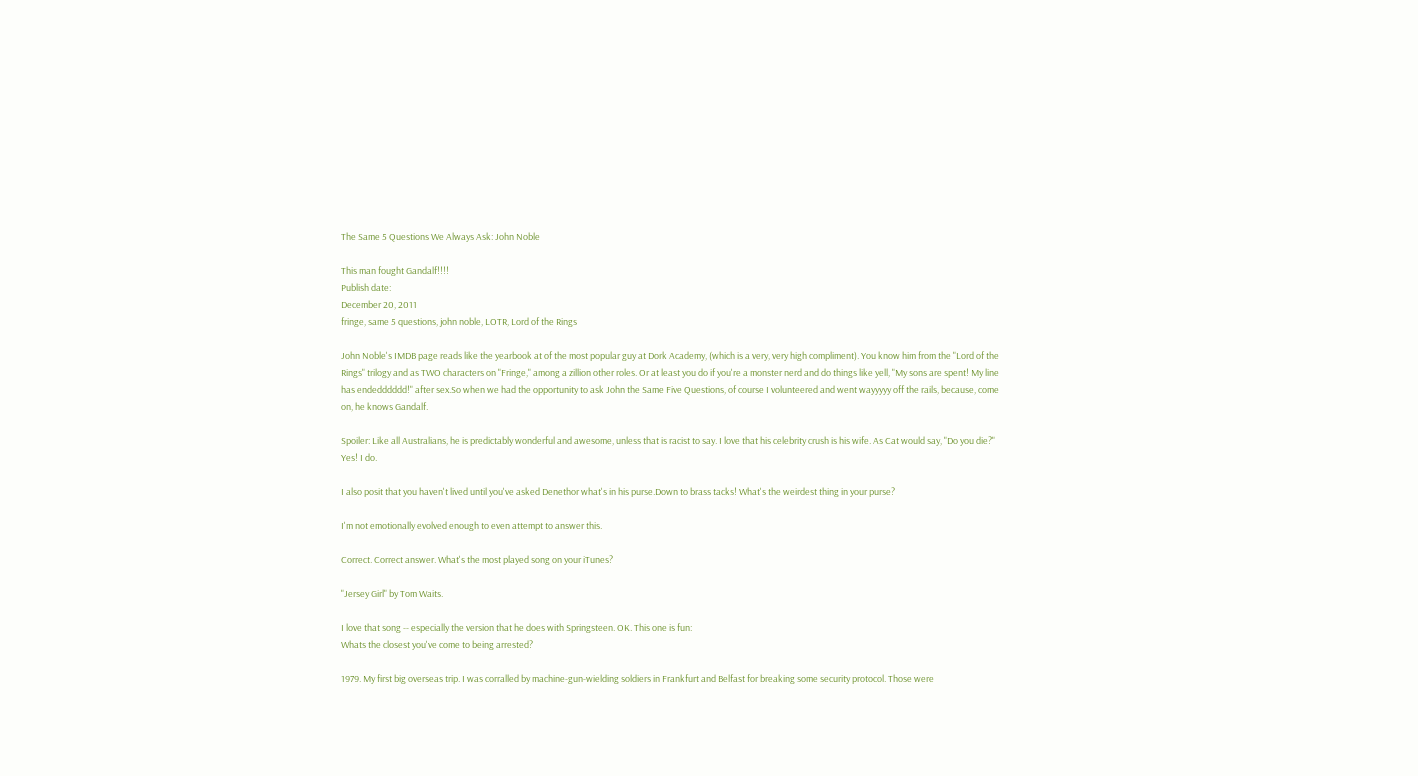The Same 5 Questions We Always Ask: John Noble

This man fought Gandalf!!!!
Publish date:
December 20, 2011
fringe, same 5 questions, john noble, LOTR, Lord of the Rings

John Noble's IMDB page reads like the yearbook at of the most popular guy at Dork Academy, (which is a very, very high compliment). You know him from the "Lord of the Rings" trilogy and as TWO characters on "Fringe," among a zillion other roles. Or at least you do if you're a monster nerd and do things like yell, "My sons are spent! My line has endedddddd!" after sex.So when we had the opportunity to ask John the Same Five Questions, of course I volunteered and went wayyyyy off the rails, because, come on, he knows Gandalf.

Spoiler: Like all Australians, he is predictably wonderful and awesome, unless that is racist to say. I love that his celebrity crush is his wife. As Cat would say, "Do you die?" Yes! I do.

I also posit that you haven't lived until you've asked Denethor what's in his purse.Down to brass tacks! What's the weirdest thing in your purse?

I'm not emotionally evolved enough to even attempt to answer this.

Correct. Correct answer. What's the most played song on your iTunes?

"Jersey Girl" by Tom Waits.

I love that song -- especially the version that he does with Springsteen. OK. This one is fun:
Whats the closest you've come to being arrested?

1979. My first big overseas trip. I was corralled by machine-gun-wielding soldiers in Frankfurt and Belfast for breaking some security protocol. Those were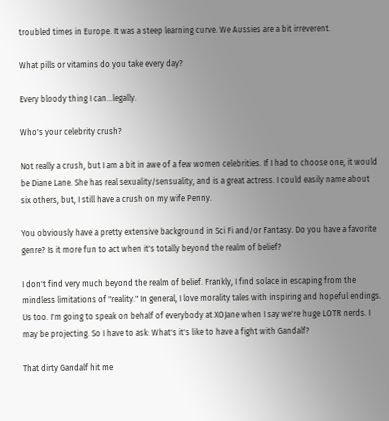troubled times in Europe. It was a steep learning curve. We Aussies are a bit irreverent.

What pills or vitamins do you take every day?

Every bloody thing I can...legally.

Who's your celebrity crush?

Not really a crush, but I am a bit in awe of a few women celebrities. If I had to choose one, it would be Diane Lane. She has real sexuality/sensuality, and is a great actress. I could easily name about six others, but, I still have a crush on my wife Penny.

You obviously have a pretty extensive background in Sci Fi and/or Fantasy. Do you have a favorite genre? Is it more fun to act when it's totally beyond the realm of belief?

I don't find very much beyond the realm of belief. Frankly, I find solace in escaping from the mindless limitations of "reality." In general, I love morality tales with inspiring and hopeful endings.
Us too. I'm going to speak on behalf of everybody at XOJane when I say we're huge LOTR nerds. I may be projecting. So I have to ask: What's it's like to have a fight with Gandalf?

That dirty Gandalf hit me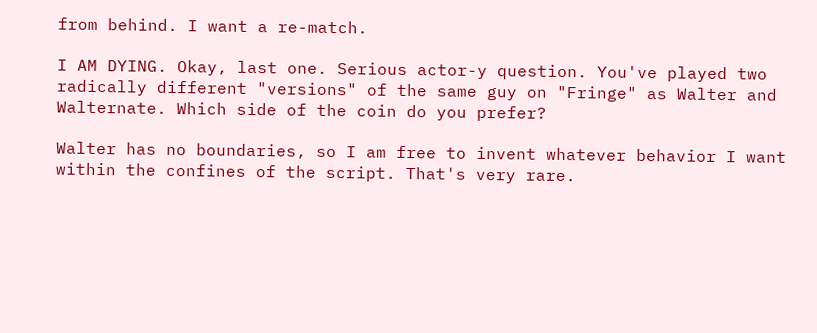from behind. I want a re-match.

I AM DYING. Okay, last one. Serious actor-y question. You've played two radically different "versions" of the same guy on "Fringe" as Walter and Walternate. Which side of the coin do you prefer?

Walter has no boundaries, so I am free to invent whatever behavior I want within the confines of the script. That's very rare.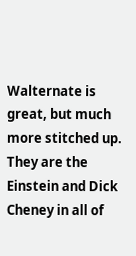Walternate is great, but much more stitched up. They are the Einstein and Dick Cheney in all of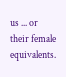us ... or their female equivalents.